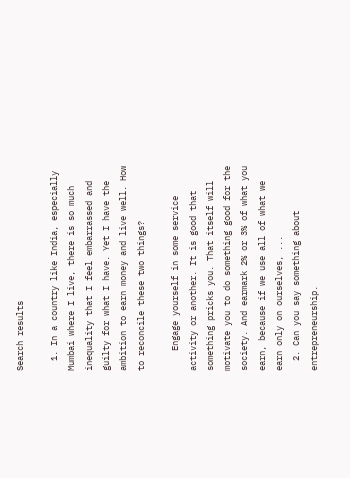Search results

  1. In a country like India, especially Mumbai where I live, there is so much inequality that I feel embarrassed and guilty for what I have. Yet I have the ambition to earn money and live well. How to reconcile these two things?

    Engage yourself in some service activity or another. It is good that something pricks you. That itself will motivate you to do something good for the society. And earmark 2% or 3% of what you earn, because if we use all of what we earn only on ourselves, ...
  2. Can you say something about entrepreneurship.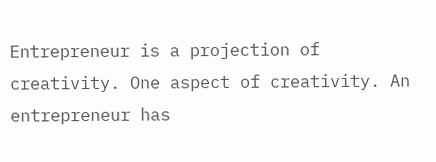Entrepreneur is a projection of creativity. One aspect of creativity. An entrepreneur has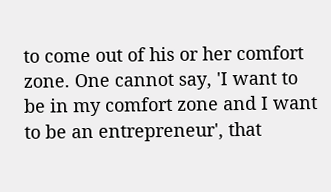to come out of his or her comfort zone. One cannot say, 'I want to be in my comfort zone and I want to be an entrepreneur', that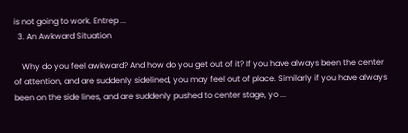is not going to work. Entrep ...
  3. An Awkward Situation

    Why do you feel awkward? And how do you get out of it? If you have always been the center of attention, and are suddenly sidelined, you may feel out of place. Similarly if you have always been on the side lines, and are suddenly pushed to center stage, yo ...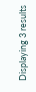Displaying 3 results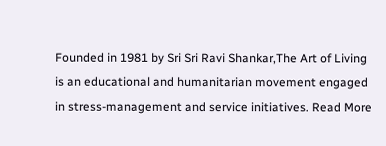Founded in 1981 by Sri Sri Ravi Shankar,The Art of Living is an educational and humanitarian movement engaged in stress-management and service initiatives. Read More